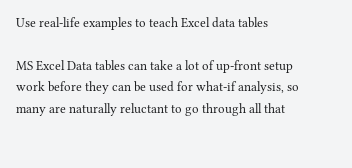Use real-life examples to teach Excel data tables

MS Excel Data tables can take a lot of up-front setup work before they can be used for what-if analysis, so many are naturally reluctant to go through all that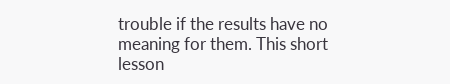trouble if the results have no meaning for them. This short lesson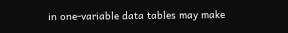in one-variable data tables may make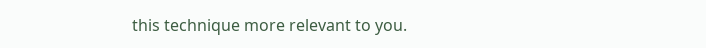this technique more relevant to you.